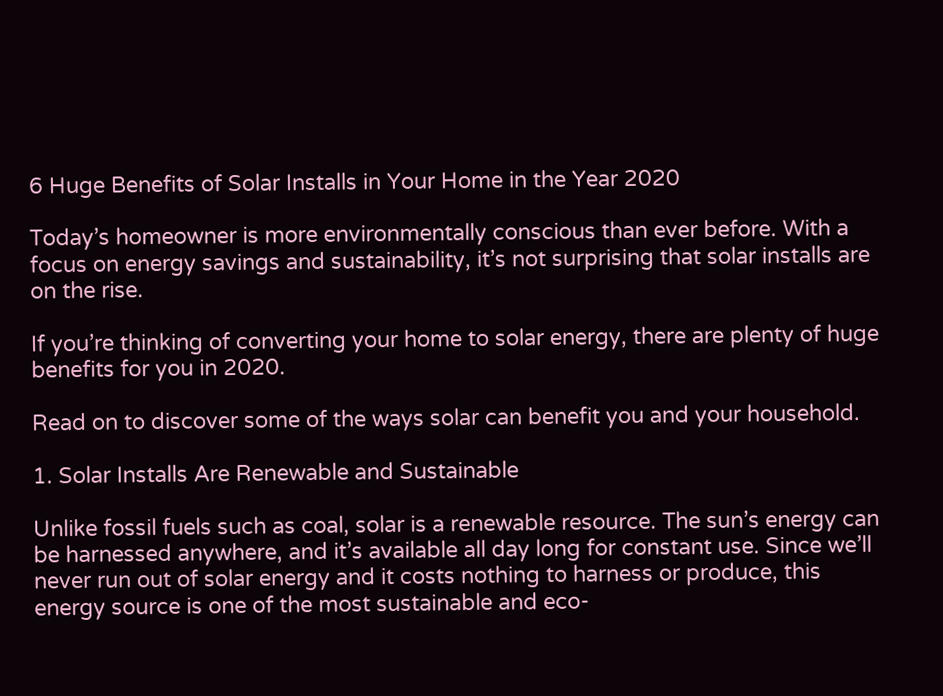6 Huge Benefits of Solar Installs in Your Home in the Year 2020

Today’s homeowner is more environmentally conscious than ever before. With a focus on energy savings and sustainability, it’s not surprising that solar installs are on the rise.

If you’re thinking of converting your home to solar energy, there are plenty of huge benefits for you in 2020.

Read on to discover some of the ways solar can benefit you and your household.

1. Solar Installs Are Renewable and Sustainable

Unlike fossil fuels such as coal, solar is a renewable resource. The sun’s energy can be harnessed anywhere, and it’s available all day long for constant use. Since we’ll never run out of solar energy and it costs nothing to harness or produce, this energy source is one of the most sustainable and eco-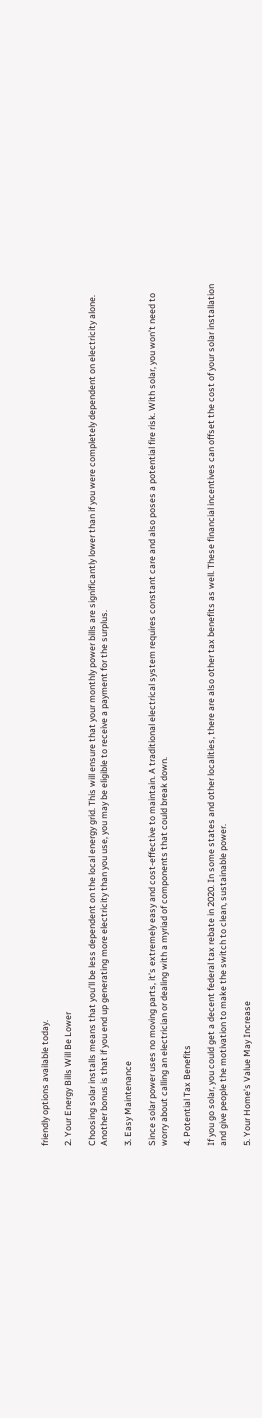friendly options available today.

2. Your Energy Bills Will Be Lower

Choosing solar installs means that you’ll be less dependent on the local energy grid. This will ensure that your monthly power bills are significantly lower than if you were completely dependent on electricity alone. Another bonus is that if you end up generating more electricity than you use, you may be eligible to receive a payment for the surplus.

3. Easy Maintenance

Since solar power uses no moving parts, it’s extremely easy and cost-effective to maintain. A traditional electrical system requires constant care and also poses a potential fire risk. With solar, you won’t need to worry about calling an electrician or dealing with a myriad of components that could break down.

4. Potential Tax Benefits

If you go solar, you could get a decent federal tax rebate in 2020. In some states and other localities, there are also other tax benefits as well. These financial incentives can offset the cost of your solar installation and give people the motivation to make the switch to clean, sustainable power.

5. Your Home’s Value May Increase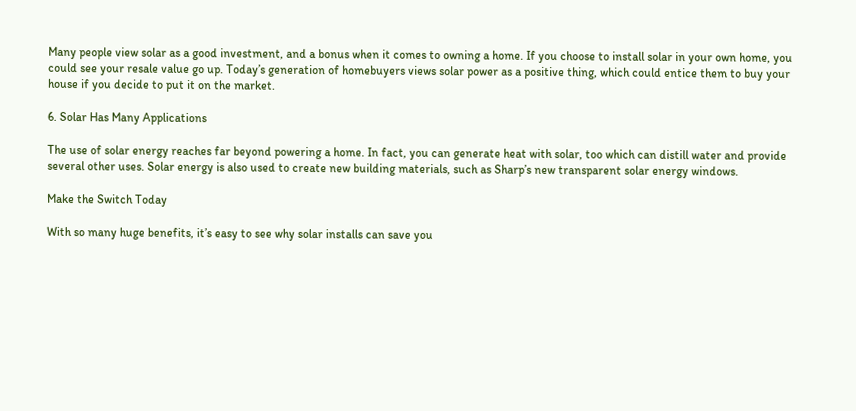Many people view solar as a good investment, and a bonus when it comes to owning a home. If you choose to install solar in your own home, you could see your resale value go up. Today’s generation of homebuyers views solar power as a positive thing, which could entice them to buy your house if you decide to put it on the market.

6. Solar Has Many Applications

The use of solar energy reaches far beyond powering a home. In fact, you can generate heat with solar, too which can distill water and provide several other uses. Solar energy is also used to create new building materials, such as Sharp’s new transparent solar energy windows.

Make the Switch Today

With so many huge benefits, it’s easy to see why solar installs can save you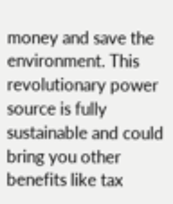money and save the environment. This revolutionary power source is fully sustainable and could bring you other benefits like tax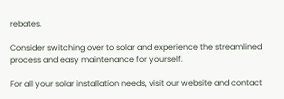rebates.

Consider switching over to solar and experience the streamlined process and easy maintenance for yourself.

For all your solar installation needs, visit our website and contact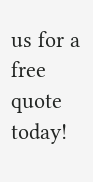us for a free quote today!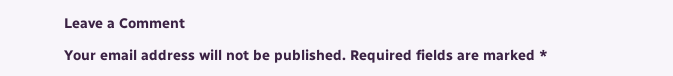Leave a Comment

Your email address will not be published. Required fields are marked *